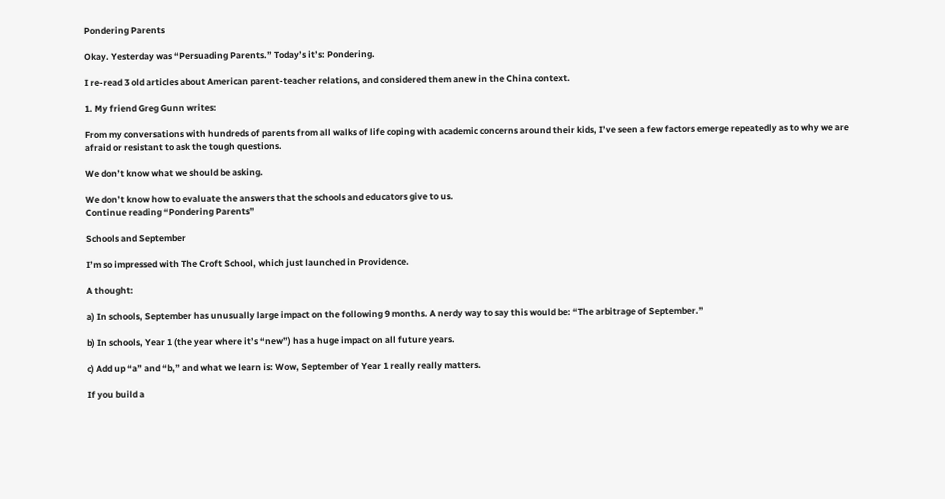Pondering Parents

Okay. Yesterday was “Persuading Parents.” Today’s it’s: Pondering.

I re-read 3 old articles about American parent-teacher relations, and considered them anew in the China context.

1. My friend Greg Gunn writes:

From my conversations with hundreds of parents from all walks of life coping with academic concerns around their kids, I’ve seen a few factors emerge repeatedly as to why we are afraid or resistant to ask the tough questions.

We don’t know what we should be asking.

We don’t know how to evaluate the answers that the schools and educators give to us.
Continue reading “Pondering Parents”

Schools and September

I’m so impressed with The Croft School, which just launched in Providence.

A thought:

a) In schools, September has unusually large impact on the following 9 months. A nerdy way to say this would be: “The arbitrage of September.”

b) In schools, Year 1 (the year where it’s “new”) has a huge impact on all future years.

c) Add up “a” and “b,” and what we learn is: Wow, September of Year 1 really really matters.

If you build a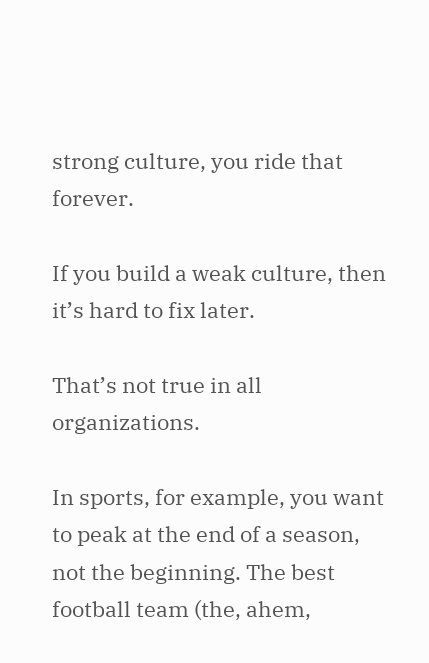strong culture, you ride that forever.

If you build a weak culture, then it’s hard to fix later.

That’s not true in all organizations.

In sports, for example, you want to peak at the end of a season, not the beginning. The best football team (the, ahem,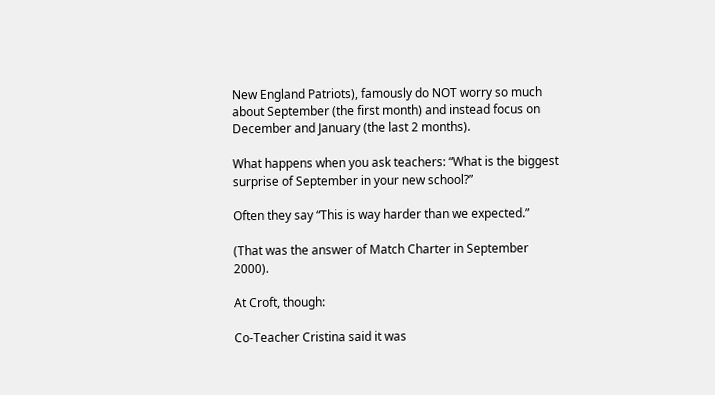New England Patriots), famously do NOT worry so much about September (the first month) and instead focus on December and January (the last 2 months).

What happens when you ask teachers: “What is the biggest surprise of September in your new school?”

Often they say “This is way harder than we expected.”

(That was the answer of Match Charter in September 2000).

At Croft, though:

Co-Teacher Cristina said it was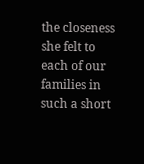the closeness she felt to each of our families in such a short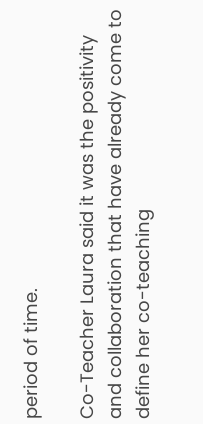period of time.

Co-Teacher Laura said it was the positivity and collaboration that have already come to define her co-teaching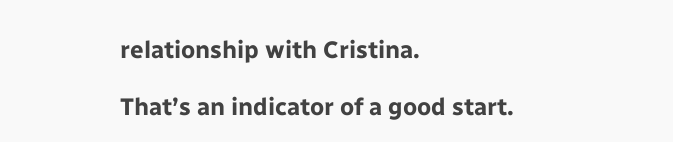relationship with Cristina.

That’s an indicator of a good start.